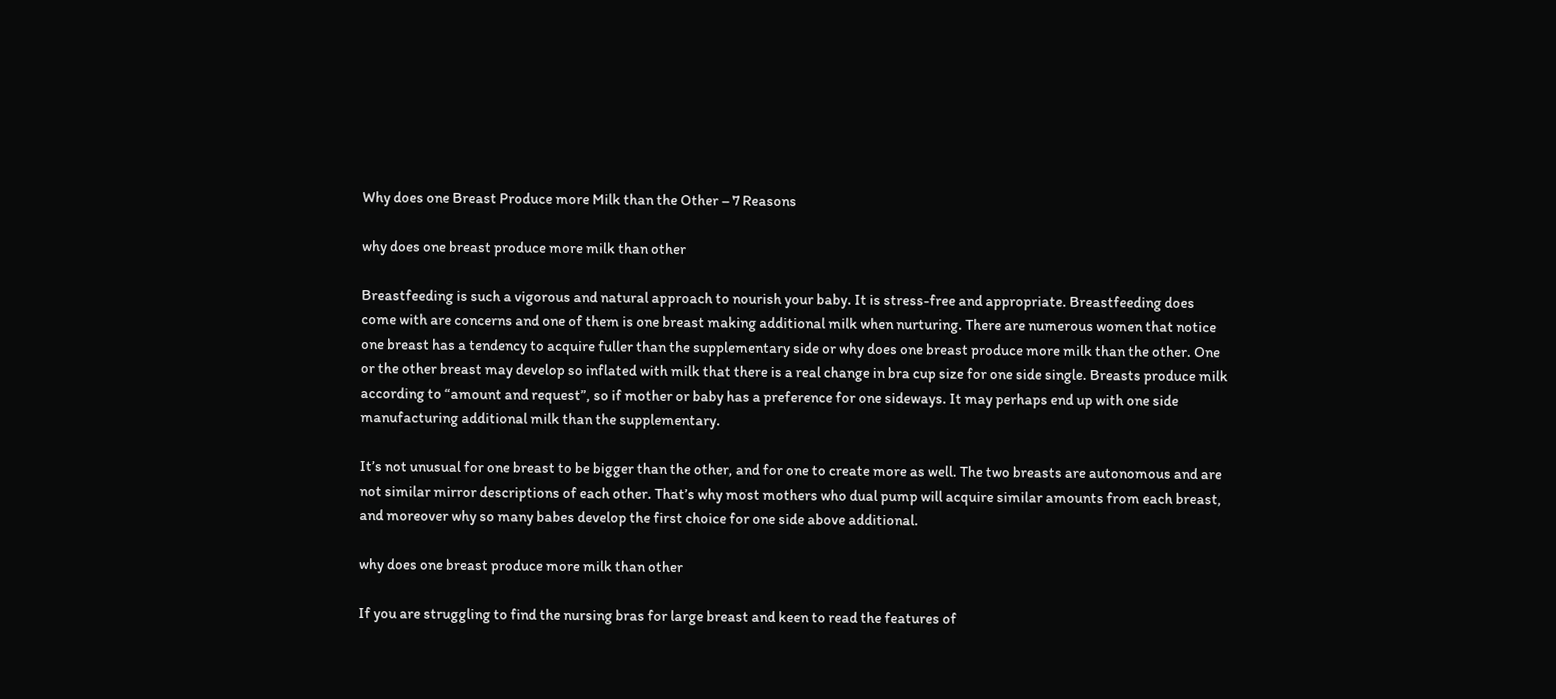Why does one Breast Produce more Milk than the Other – 7 Reasons

why does one breast produce more milk than other

Breastfeeding is such a vigorous and natural approach to nourish your baby. It is stress-free and appropriate. Breastfeeding does come with are concerns and one of them is one breast making additional milk when nurturing. There are numerous women that notice one breast has a tendency to acquire fuller than the supplementary side or why does one breast produce more milk than the other. One or the other breast may develop so inflated with milk that there is a real change in bra cup size for one side single. Breasts produce milk according to “amount and request”, so if mother or baby has a preference for one sideways. It may perhaps end up with one side manufacturing additional milk than the supplementary.

It’s not unusual for one breast to be bigger than the other, and for one to create more as well. The two breasts are autonomous and are not similar mirror descriptions of each other. That’s why most mothers who dual pump will acquire similar amounts from each breast, and moreover why so many babes develop the first choice for one side above additional.

why does one breast produce more milk than other

If you are struggling to find the nursing bras for large breast and keen to read the features of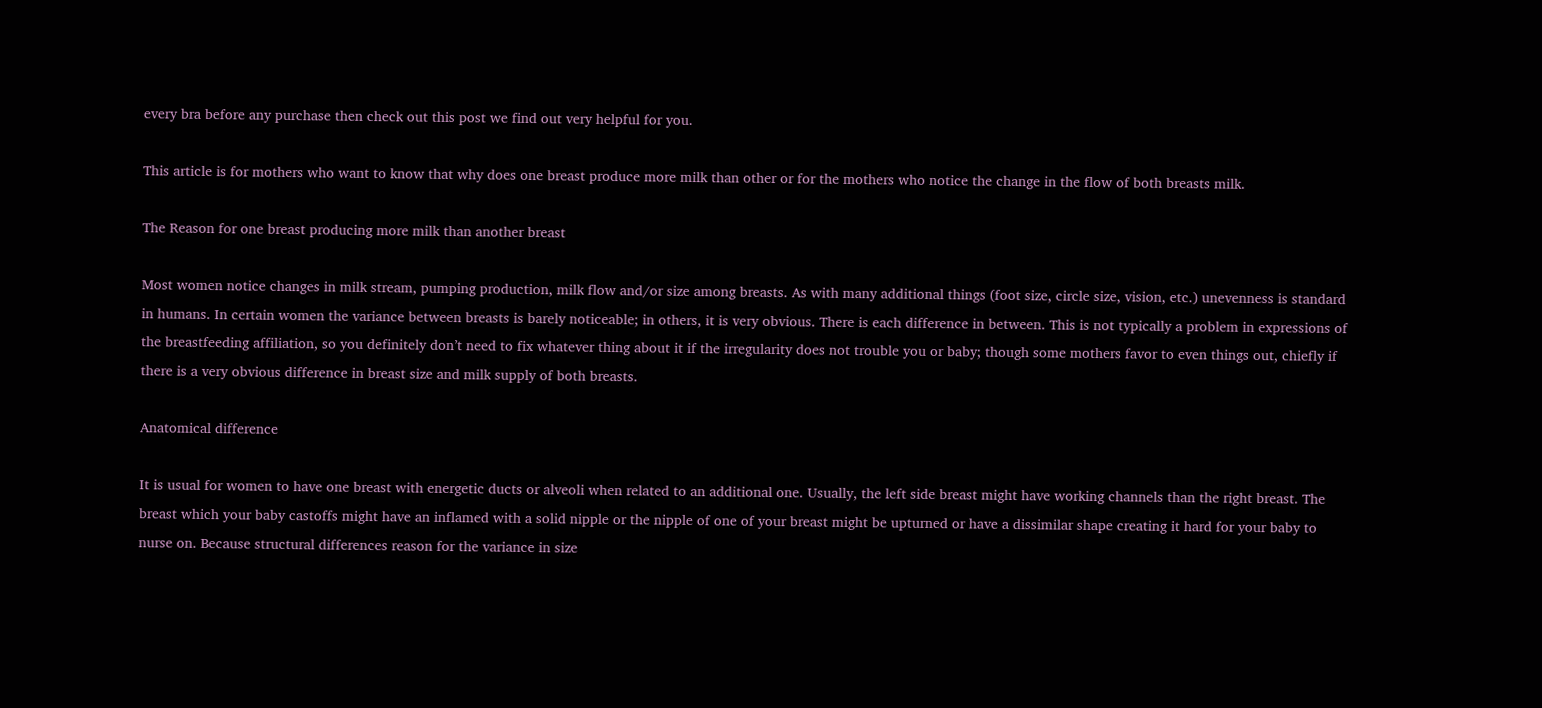every bra before any purchase then check out this post we find out very helpful for you.

This article is for mothers who want to know that why does one breast produce more milk than other or for the mothers who notice the change in the flow of both breasts milk.

The Reason for one breast producing more milk than another breast

Most women notice changes in milk stream, pumping production, milk flow and/or size among breasts. As with many additional things (foot size, circle size, vision, etc.) unevenness is standard in humans. In certain women the variance between breasts is barely noticeable; in others, it is very obvious. There is each difference in between. This is not typically a problem in expressions of the breastfeeding affiliation, so you definitely don’t need to fix whatever thing about it if the irregularity does not trouble you or baby; though some mothers favor to even things out, chiefly if there is a very obvious difference in breast size and milk supply of both breasts.

Anatomical difference

It is usual for women to have one breast with energetic ducts or alveoli when related to an additional one. Usually, the left side breast might have working channels than the right breast. The breast which your baby castoffs might have an inflamed with a solid nipple or the nipple of one of your breast might be upturned or have a dissimilar shape creating it hard for your baby to nurse on. Because structural differences reason for the variance in size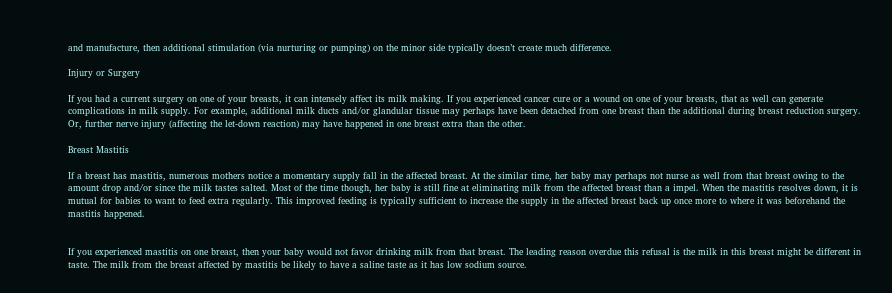and manufacture, then additional stimulation (via nurturing or pumping) on the minor side typically doesn’t create much difference.

Injury or Surgery

If you had a current surgery on one of your breasts, it can intensely affect its milk making. If you experienced cancer cure or a wound on one of your breasts, that as well can generate complications in milk supply. For example, additional milk ducts and/or glandular tissue may perhaps have been detached from one breast than the additional during breast reduction surgery. Or, further nerve injury (affecting the let-down reaction) may have happened in one breast extra than the other.

Breast Mastitis

If a breast has mastitis, numerous mothers notice a momentary supply fall in the affected breast. At the similar time, her baby may perhaps not nurse as well from that breast owing to the amount drop and/or since the milk tastes salted. Most of the time though, her baby is still fine at eliminating milk from the affected breast than a impel. When the mastitis resolves down, it is mutual for babies to want to feed extra regularly. This improved feeding is typically sufficient to increase the supply in the affected breast back up once more to where it was beforehand the mastitis happened.


If you experienced mastitis on one breast, then your baby would not favor drinking milk from that breast. The leading reason overdue this refusal is the milk in this breast might be different in taste. The milk from the breast affected by mastitis be likely to have a saline taste as it has low sodium source.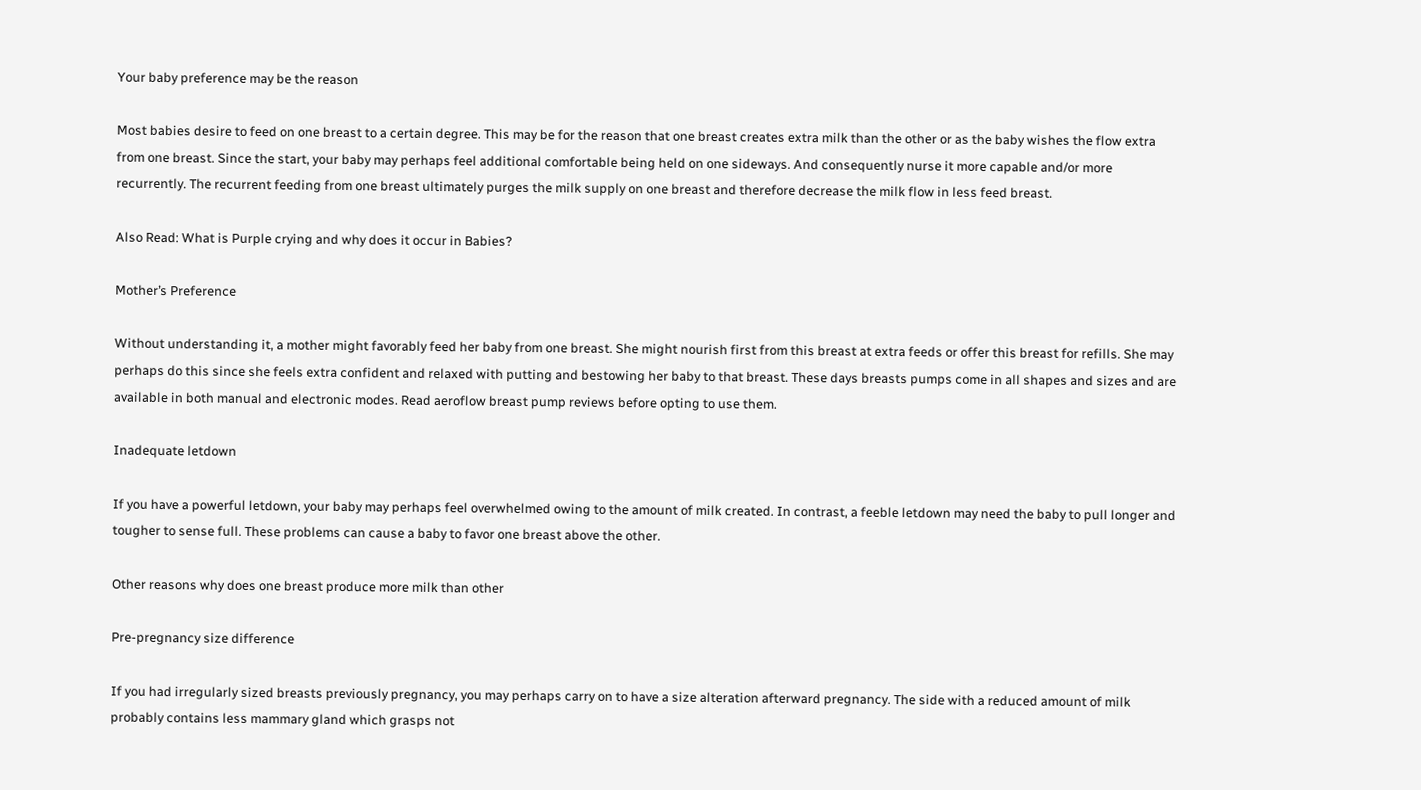Your baby preference may be the reason

Most babies desire to feed on one breast to a certain degree. This may be for the reason that one breast creates extra milk than the other or as the baby wishes the flow extra from one breast. Since the start, your baby may perhaps feel additional comfortable being held on one sideways. And consequently nurse it more capable and/or more recurrently. The recurrent feeding from one breast ultimately purges the milk supply on one breast and therefore decrease the milk flow in less feed breast.

Also Read: What is Purple crying and why does it occur in Babies?

Mother’s Preference

Without understanding it, a mother might favorably feed her baby from one breast. She might nourish first from this breast at extra feeds or offer this breast for refills. She may perhaps do this since she feels extra confident and relaxed with putting and bestowing her baby to that breast. These days breasts pumps come in all shapes and sizes and are available in both manual and electronic modes. Read aeroflow breast pump reviews before opting to use them.

Inadequate letdown

If you have a powerful letdown, your baby may perhaps feel overwhelmed owing to the amount of milk created. In contrast, a feeble letdown may need the baby to pull longer and tougher to sense full. These problems can cause a baby to favor one breast above the other.

Other reasons why does one breast produce more milk than other

Pre-pregnancy size difference

If you had irregularly sized breasts previously pregnancy, you may perhaps carry on to have a size alteration afterward pregnancy. The side with a reduced amount of milk probably contains less mammary gland which grasps not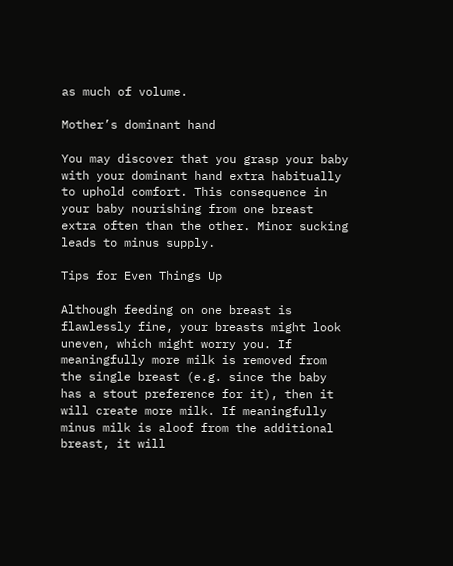as much of volume.

Mother’s dominant hand

You may discover that you grasp your baby with your dominant hand extra habitually to uphold comfort. This consequence in your baby nourishing from one breast extra often than the other. Minor sucking leads to minus supply.

Tips for Even Things Up

Although feeding on one breast is flawlessly fine, your breasts might look uneven, which might worry you. If meaningfully more milk is removed from the single breast (e.g. since the baby has a stout preference for it), then it will create more milk. If meaningfully minus milk is aloof from the additional breast, it will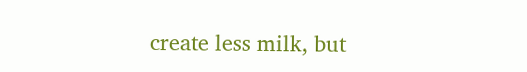create less milk, but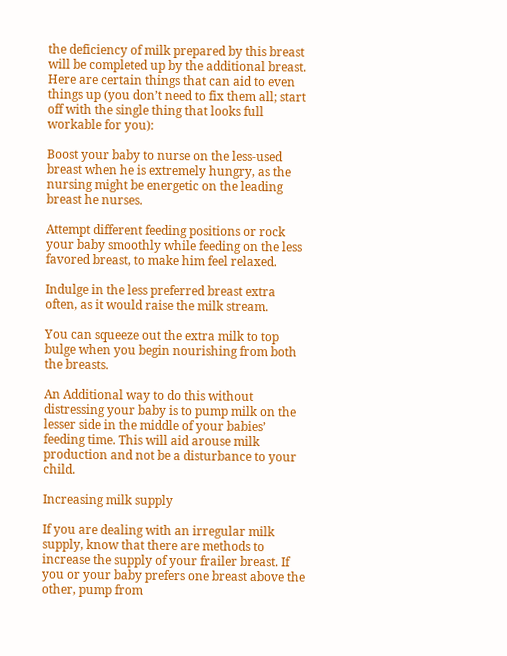the deficiency of milk prepared by this breast will be completed up by the additional breast. Here are certain things that can aid to even things up (you don’t need to fix them all; start off with the single thing that looks full workable for you):

Boost your baby to nurse on the less-used breast when he is extremely hungry, as the nursing might be energetic on the leading breast he nurses.

Attempt different feeding positions or rock your baby smoothly while feeding on the less favored breast, to make him feel relaxed.

Indulge in the less preferred breast extra often, as it would raise the milk stream.

You can squeeze out the extra milk to top bulge when you begin nourishing from both the breasts.

An Additional way to do this without distressing your baby is to pump milk on the lesser side in the middle of your babies’ feeding time. This will aid arouse milk production and not be a disturbance to your child.

Increasing milk supply

If you are dealing with an irregular milk supply, know that there are methods to increase the supply of your frailer breast. If you or your baby prefers one breast above the other, pump from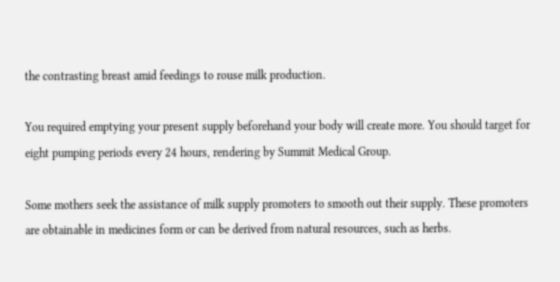the contrasting breast amid feedings to rouse milk production.

You required emptying your present supply beforehand your body will create more. You should target for eight pumping periods every 24 hours, rendering by Summit Medical Group.

Some mothers seek the assistance of milk supply promoters to smooth out their supply. These promoters are obtainable in medicines form or can be derived from natural resources, such as herbs.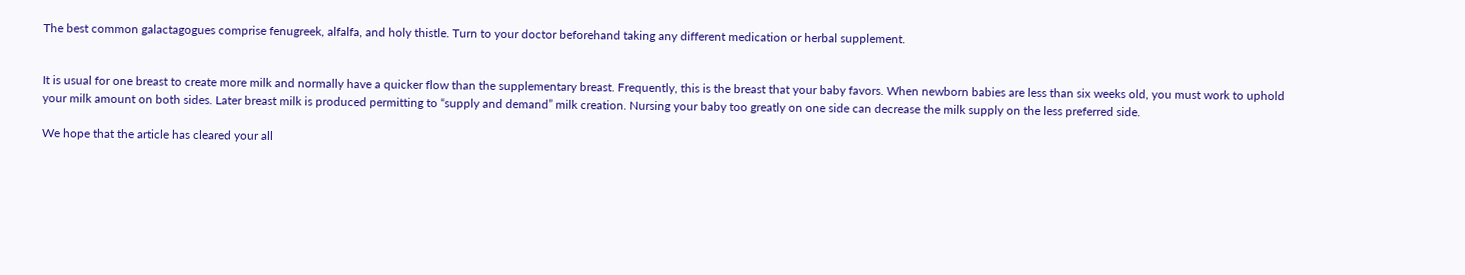The best common galactagogues comprise fenugreek, alfalfa, and holy thistle. Turn to your doctor beforehand taking any different medication or herbal supplement.


It is usual for one breast to create more milk and normally have a quicker flow than the supplementary breast. Frequently, this is the breast that your baby favors. When newborn babies are less than six weeks old, you must work to uphold your milk amount on both sides. Later breast milk is produced permitting to “supply and demand” milk creation. Nursing your baby too greatly on one side can decrease the milk supply on the less preferred side.

We hope that the article has cleared your all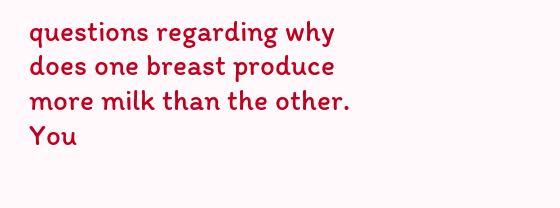questions regarding why does one breast produce more milk than the other. You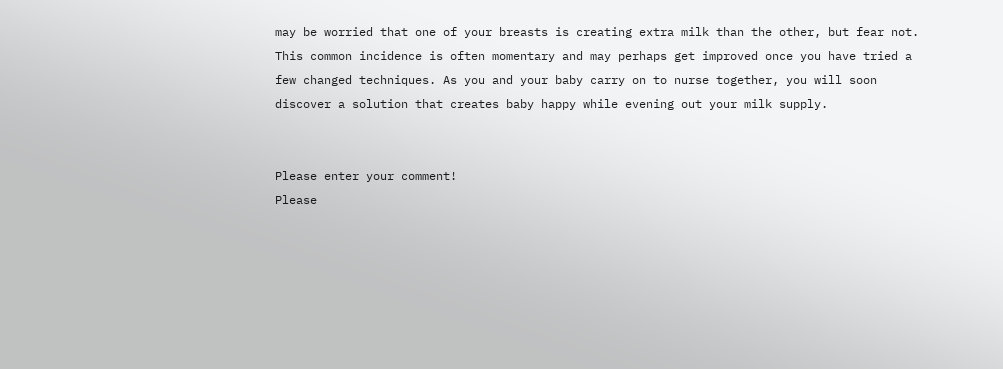may be worried that one of your breasts is creating extra milk than the other, but fear not. This common incidence is often momentary and may perhaps get improved once you have tried a few changed techniques. As you and your baby carry on to nurse together, you will soon discover a solution that creates baby happy while evening out your milk supply.


Please enter your comment!
Please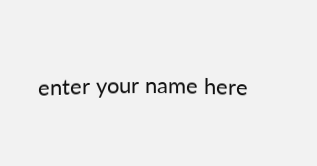enter your name here